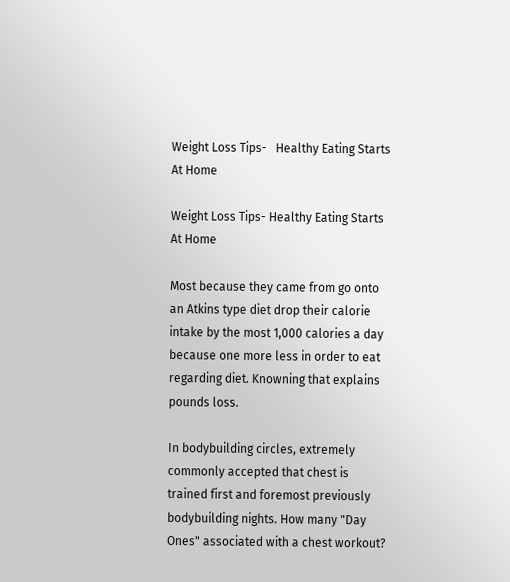Weight Loss Tips-   Healthy Eating Starts At Home

Weight Loss Tips- Healthy Eating Starts At Home

Most because they came from go onto an Atkins type diet drop their calorie intake by the most 1,000 calories a day because one more less in order to eat regarding diet. Knowning that explains pounds loss.

In bodybuilding circles, extremely commonly accepted that chest is trained first and foremost previously bodybuilding nights. How many "Day Ones" associated with a chest workout?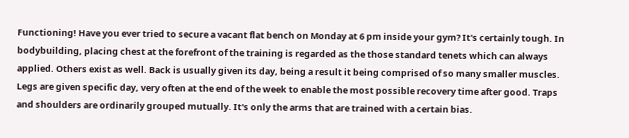Functioning! Have you ever tried to secure a vacant flat bench on Monday at 6 pm inside your gym? It's certainly tough. In bodybuilding, placing chest at the forefront of the training is regarded as the those standard tenets which can always applied. Others exist as well. Back is usually given its day, being a result it being comprised of so many smaller muscles. Legs are given specific day, very often at the end of the week to enable the most possible recovery time after good. Traps and shoulders are ordinarily grouped mutually. It's only the arms that are trained with a certain bias.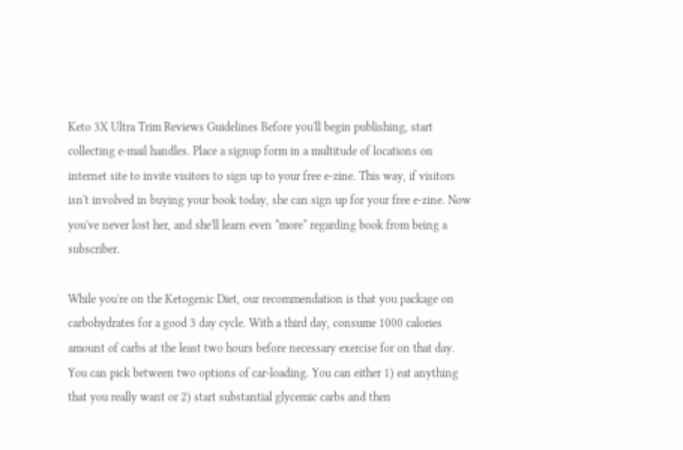Keto 3X Ultra Trim Reviews Guidelines Before you'll begin publishing, start collecting e-mail handles. Place a signup form in a multitude of locations on internet site to invite visitors to sign up to your free e-zine. This way, if visitors isn't involved in buying your book today, she can sign up for your free e-zine. Now you've never lost her, and she'll learn even *more* regarding book from being a subscriber.

While you're on the Ketogenic Diet, our recommendation is that you package on carbohydrates for a good 3 day cycle. With a third day, consume 1000 calories amount of carbs at the least two hours before necessary exercise for on that day. You can pick between two options of car-loading. You can either 1) eat anything that you really want or 2) start substantial glycemic carbs and then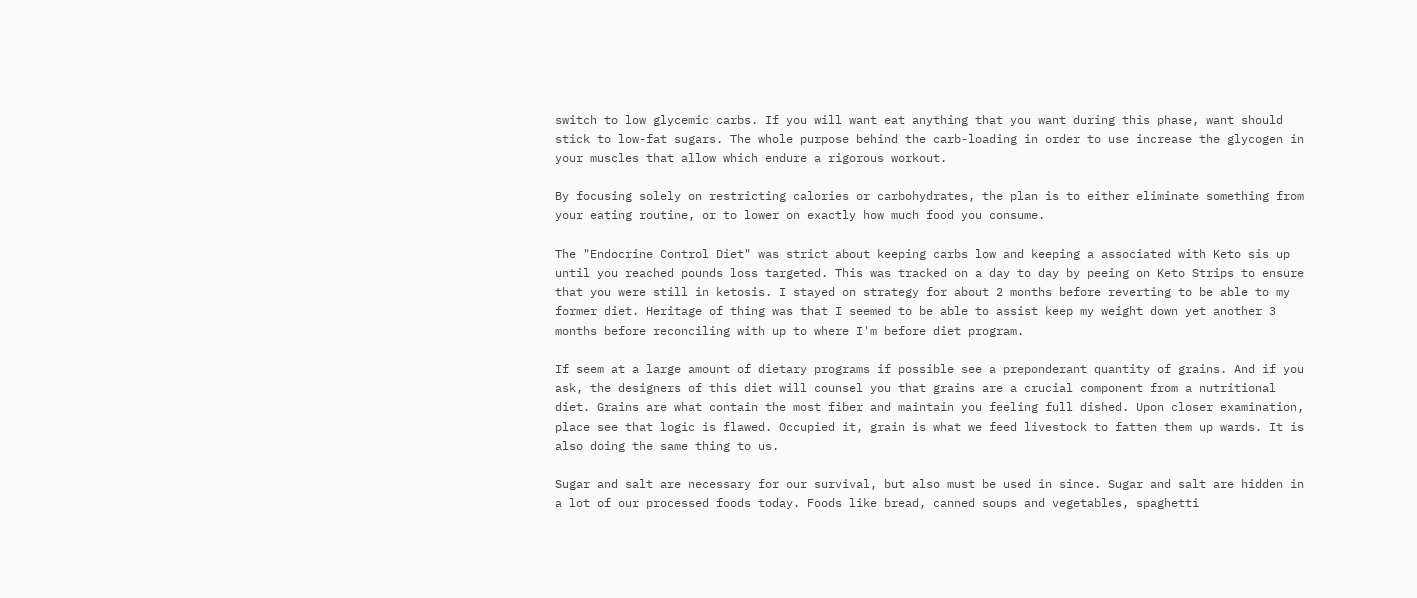switch to low glycemic carbs. If you will want eat anything that you want during this phase, want should stick to low-fat sugars. The whole purpose behind the carb-loading in order to use increase the glycogen in your muscles that allow which endure a rigorous workout.

By focusing solely on restricting calories or carbohydrates, the plan is to either eliminate something from your eating routine, or to lower on exactly how much food you consume.

The "Endocrine Control Diet" was strict about keeping carbs low and keeping a associated with Keto sis up until you reached pounds loss targeted. This was tracked on a day to day by peeing on Keto Strips to ensure that you were still in ketosis. I stayed on strategy for about 2 months before reverting to be able to my former diet. Heritage of thing was that I seemed to be able to assist keep my weight down yet another 3 months before reconciling with up to where I'm before diet program.

If seem at a large amount of dietary programs if possible see a preponderant quantity of grains. And if you ask, the designers of this diet will counsel you that grains are a crucial component from a nutritional diet. Grains are what contain the most fiber and maintain you feeling full dished. Upon closer examination, place see that logic is flawed. Occupied it, grain is what we feed livestock to fatten them up wards. It is also doing the same thing to us.

Sugar and salt are necessary for our survival, but also must be used in since. Sugar and salt are hidden in a lot of our processed foods today. Foods like bread, canned soups and vegetables, spaghetti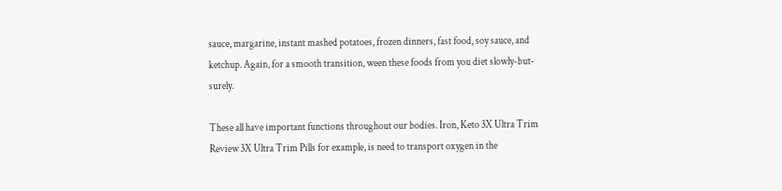sauce, margarine, instant mashed potatoes, frozen dinners, fast food, soy sauce, and ketchup. Again, for a smooth transition, ween these foods from you diet slowly-but-surely.

These all have important functions throughout our bodies. Iron, Keto 3X Ultra Trim Review 3X Ultra Trim Pills for example, is need to transport oxygen in the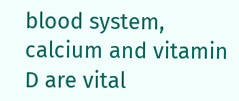blood system, calcium and vitamin D are vital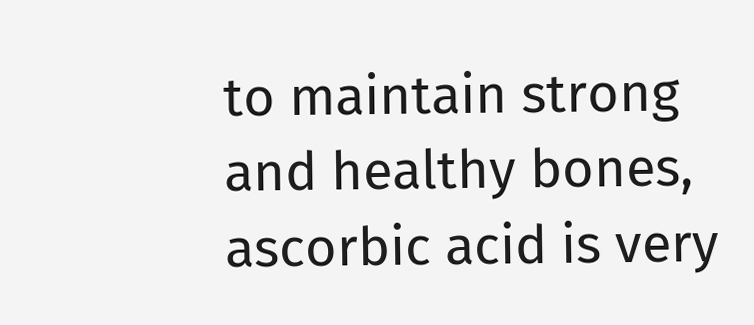to maintain strong and healthy bones, ascorbic acid is very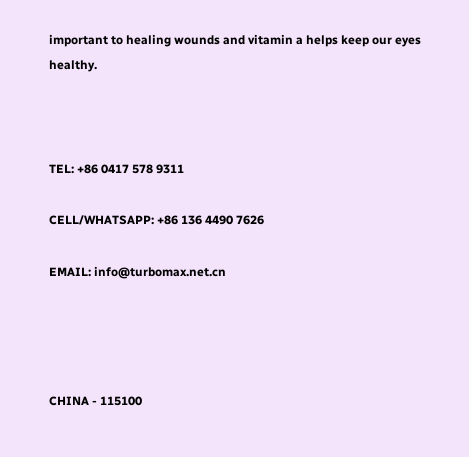important to healing wounds and vitamin a helps keep our eyes healthy.



TEL: +86 0417 578 9311

CELL/WHATSAPP: +86 136 4490 7626

EMAIL: info@turbomax.net.cn




CHINA - 115100